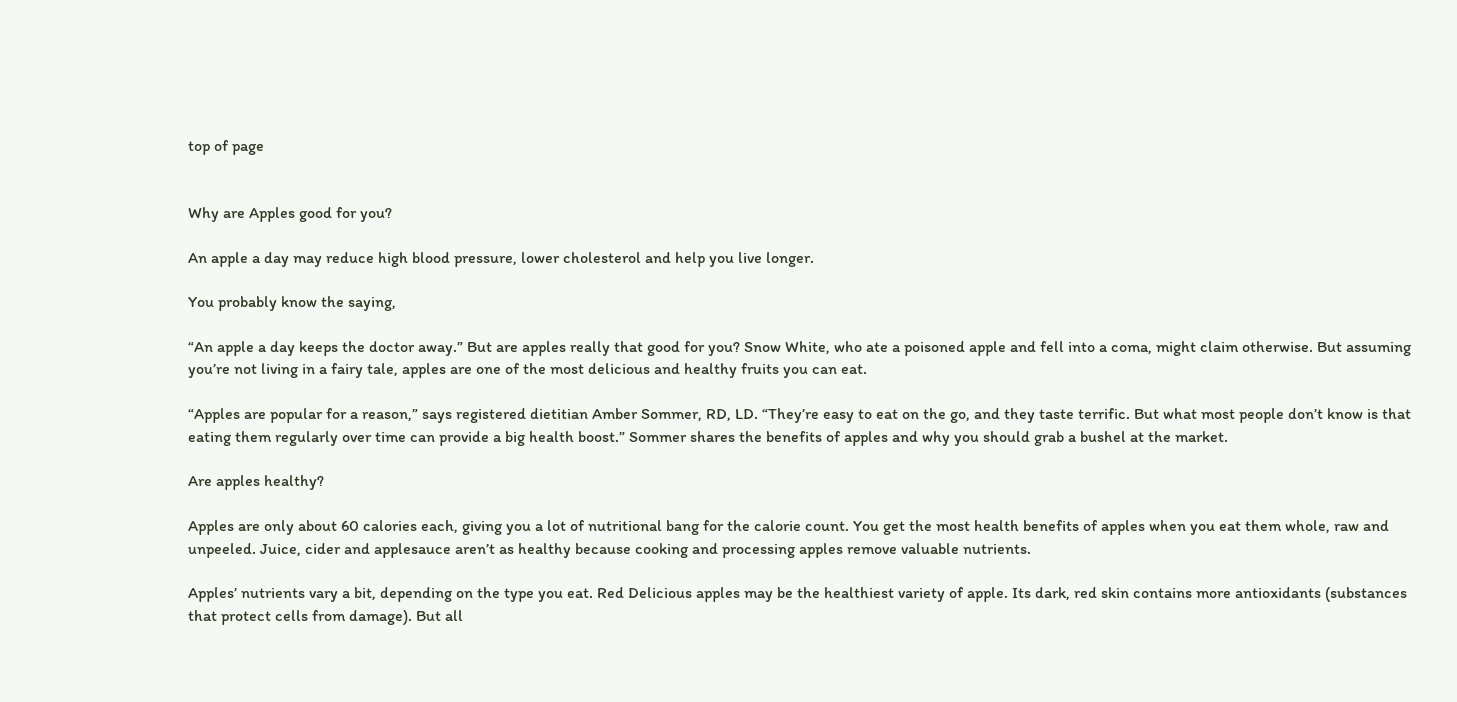top of page


Why are Apples good for you?

An apple a day may reduce high blood pressure, lower cholesterol and help you live longer.

You probably know the saying,

“An apple a day keeps the doctor away.” But are apples really that good for you? Snow White, who ate a poisoned apple and fell into a coma, might claim otherwise. But assuming you’re not living in a fairy tale, apples are one of the most delicious and healthy fruits you can eat.

“Apples are popular for a reason,” says registered dietitian Amber Sommer, RD, LD. “They’re easy to eat on the go, and they taste terrific. But what most people don’t know is that eating them regularly over time can provide a big health boost.” Sommer shares the benefits of apples and why you should grab a bushel at the market.

Are apples healthy?

Apples are only about 60 calories each, giving you a lot of nutritional bang for the calorie count. You get the most health benefits of apples when you eat them whole, raw and unpeeled. Juice, cider and applesauce aren’t as healthy because cooking and processing apples remove valuable nutrients.

Apples’ nutrients vary a bit, depending on the type you eat. Red Delicious apples may be the healthiest variety of apple. Its dark, red skin contains more antioxidants (substances that protect cells from damage). But all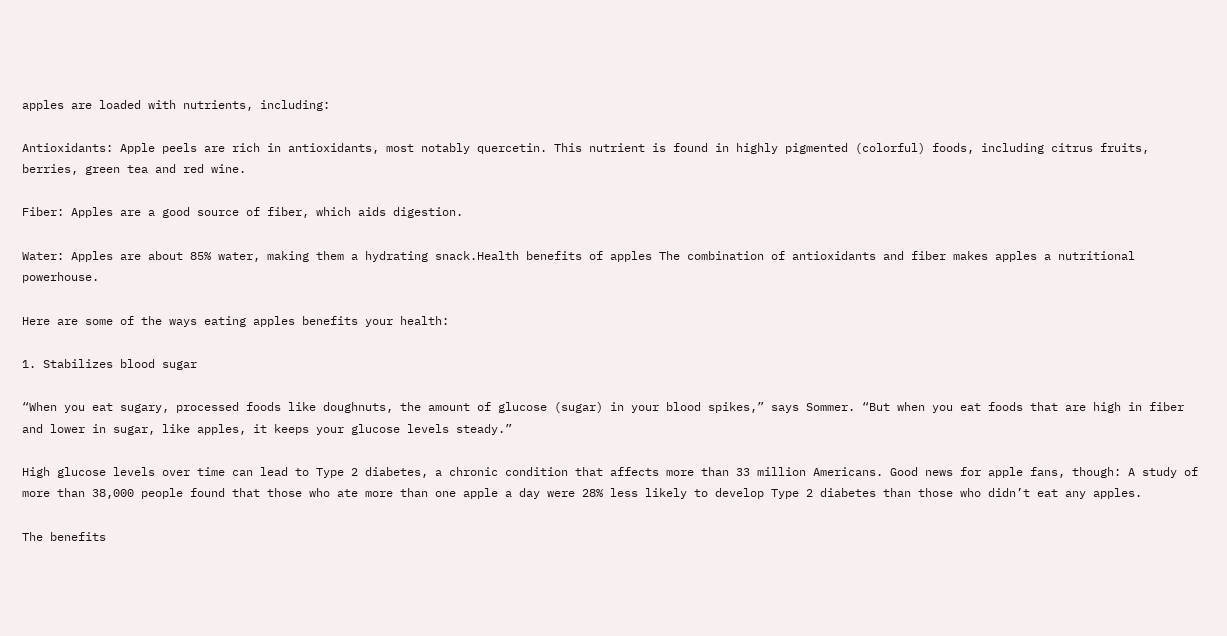apples are loaded with nutrients, including:

Antioxidants: Apple peels are rich in antioxidants, most notably quercetin. This nutrient is found in highly pigmented (colorful) foods, including citrus fruits, berries, green tea and red wine.

Fiber: Apples are a good source of fiber, which aids digestion.

Water: Apples are about 85% water, making them a hydrating snack.Health benefits of apples The combination of antioxidants and fiber makes apples a nutritional powerhouse.

Here are some of the ways eating apples benefits your health:

1. Stabilizes blood sugar

“When you eat sugary, processed foods like doughnuts, the amount of glucose (sugar) in your blood spikes,” says Sommer. “But when you eat foods that are high in fiber and lower in sugar, like apples, it keeps your glucose levels steady.”

High glucose levels over time can lead to Type 2 diabetes, a chronic condition that affects more than 33 million Americans. Good news for apple fans, though: A study of more than 38,000 people found that those who ate more than one apple a day were 28% less likely to develop Type 2 diabetes than those who didn’t eat any apples.

The benefits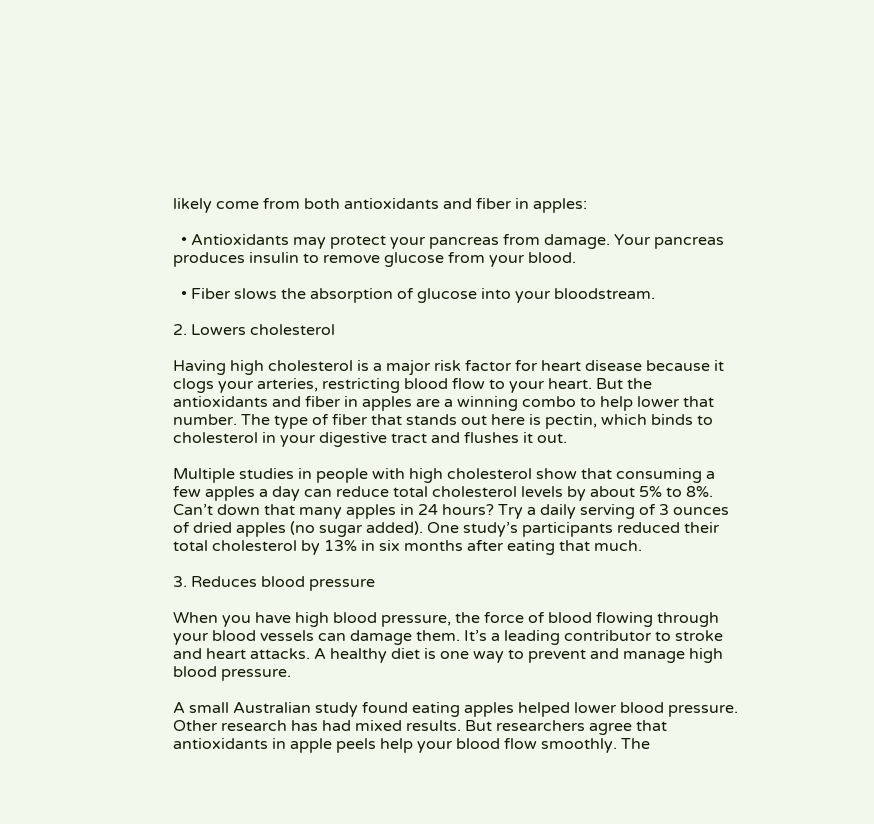likely come from both antioxidants and fiber in apples:

  • Antioxidants may protect your pancreas from damage. Your pancreas produces insulin to remove glucose from your blood.

  • Fiber slows the absorption of glucose into your bloodstream.

2. Lowers cholesterol

Having high cholesterol is a major risk factor for heart disease because it clogs your arteries, restricting blood flow to your heart. But the antioxidants and fiber in apples are a winning combo to help lower that number. The type of fiber that stands out here is pectin, which binds to cholesterol in your digestive tract and flushes it out.

Multiple studies in people with high cholesterol show that consuming a few apples a day can reduce total cholesterol levels by about 5% to 8%. Can’t down that many apples in 24 hours? Try a daily serving of 3 ounces of dried apples (no sugar added). One study’s participants reduced their total cholesterol by 13% in six months after eating that much.

3. Reduces blood pressure

When you have high blood pressure, the force of blood flowing through your blood vessels can damage them. It’s a leading contributor to stroke and heart attacks. A healthy diet is one way to prevent and manage high blood pressure.

A small Australian study found eating apples helped lower blood pressure. Other research has had mixed results. But researchers agree that antioxidants in apple peels help your blood flow smoothly. The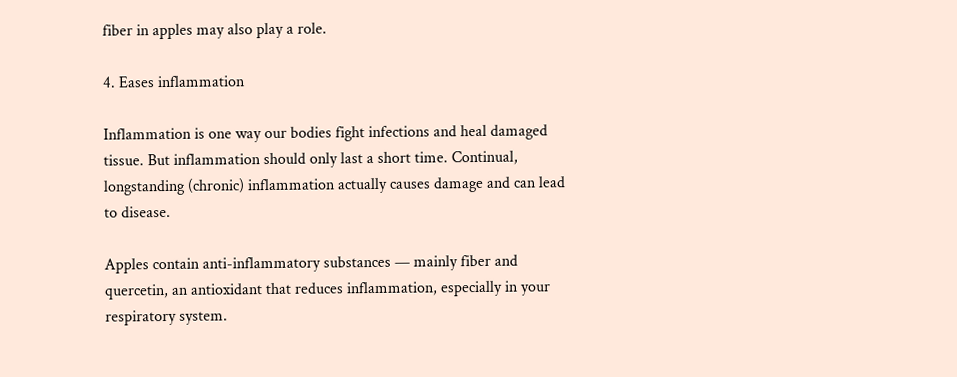fiber in apples may also play a role.

4. Eases inflammation

Inflammation is one way our bodies fight infections and heal damaged tissue. But inflammation should only last a short time. Continual, longstanding (chronic) inflammation actually causes damage and can lead to disease.

Apples contain anti-inflammatory substances — mainly fiber and quercetin, an antioxidant that reduces inflammation, especially in your respiratory system.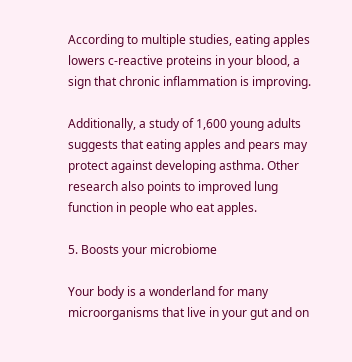According to multiple studies, eating apples lowers c-reactive proteins in your blood, a sign that chronic inflammation is improving.

Additionally, a study of 1,600 young adults suggests that eating apples and pears may protect against developing asthma. Other research also points to improved lung function in people who eat apples.

5. Boosts your microbiome

Your body is a wonderland for many microorganisms that live in your gut and on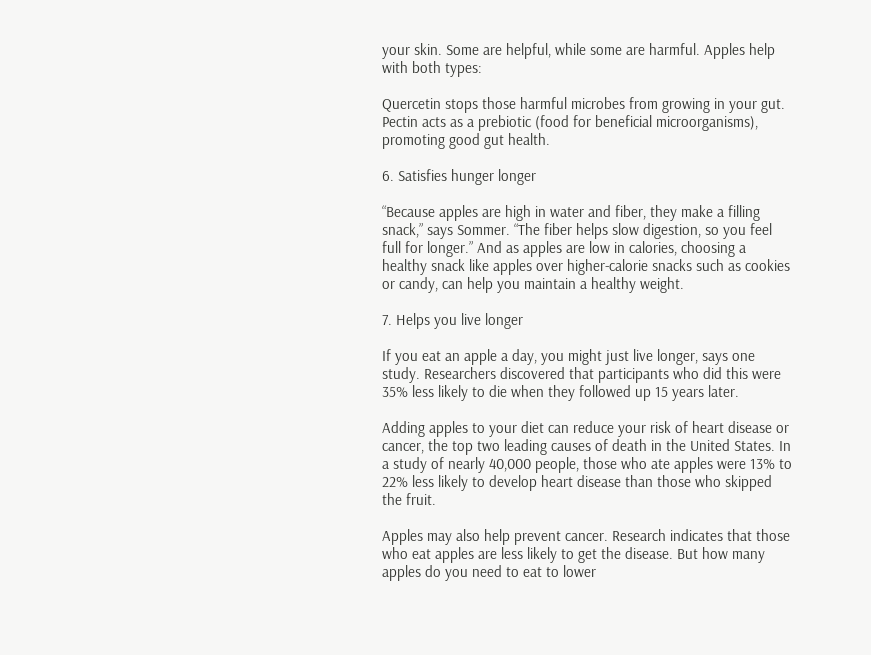your skin. Some are helpful, while some are harmful. Apples help with both types:

Quercetin stops those harmful microbes from growing in your gut. Pectin acts as a prebiotic (food for beneficial microorganisms), promoting good gut health.

6. Satisfies hunger longer

“Because apples are high in water and fiber, they make a filling snack,” says Sommer. “The fiber helps slow digestion, so you feel full for longer.” And as apples are low in calories, choosing a healthy snack like apples over higher-calorie snacks such as cookies or candy, can help you maintain a healthy weight.

7. Helps you live longer

If you eat an apple a day, you might just live longer, says one study. Researchers discovered that participants who did this were 35% less likely to die when they followed up 15 years later.

Adding apples to your diet can reduce your risk of heart disease or cancer, the top two leading causes of death in the United States. In a study of nearly 40,000 people, those who ate apples were 13% to 22% less likely to develop heart disease than those who skipped the fruit.

Apples may also help prevent cancer. Research indicates that those who eat apples are less likely to get the disease. But how many apples do you need to eat to lower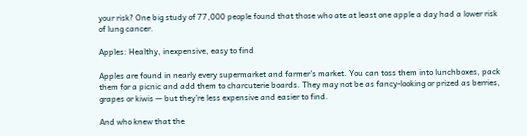your risk? One big study of 77,000 people found that those who ate at least one apple a day had a lower risk of lung cancer.

Apples: Healthy, inexpensive, easy to find

Apples are found in nearly every supermarket and farmer’s market. You can toss them into lunchboxes, pack them for a picnic and add them to charcuterie boards. They may not be as fancy-looking or prized as berries, grapes or kiwis — but they’re less expensive and easier to find.

And who knew that the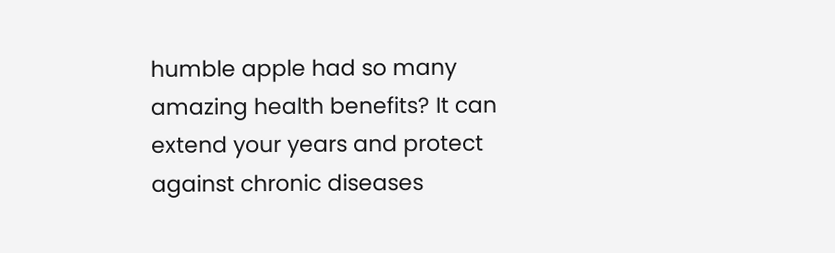humble apple had so many amazing health benefits? It can extend your years and protect against chronic diseases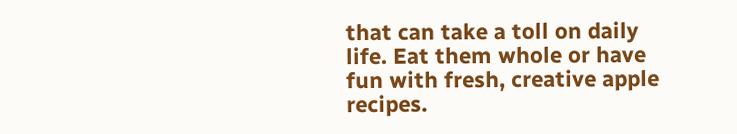that can take a toll on daily life. Eat them whole or have fun with fresh, creative apple recipes.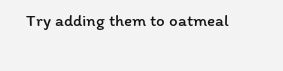Try adding them to oatmeal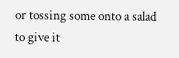or tossing some onto a salad to give it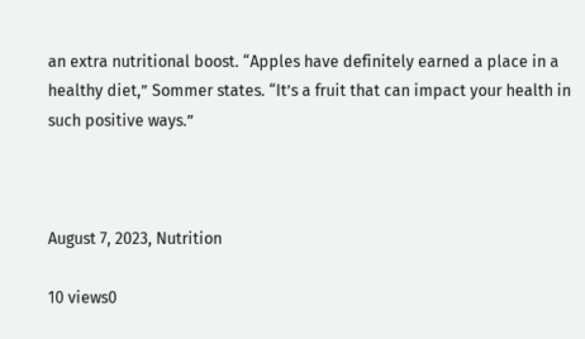an extra nutritional boost. “Apples have definitely earned a place in a healthy diet,” Sommer states. “It’s a fruit that can impact your health in such positive ways.”



August 7, 2023, Nutrition

10 views0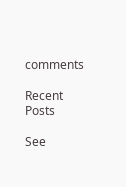comments

Recent Posts

See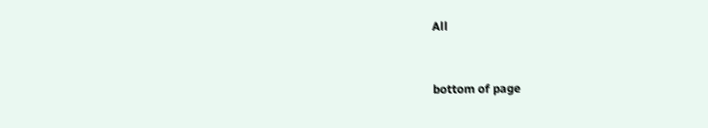All


bottom of page